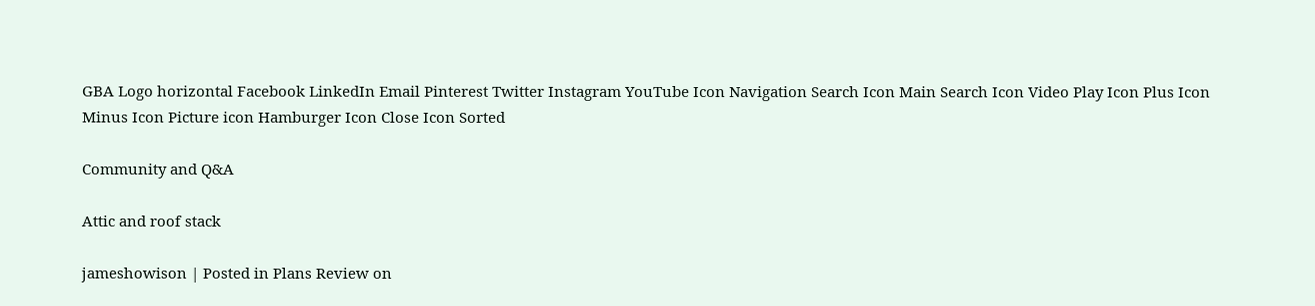GBA Logo horizontal Facebook LinkedIn Email Pinterest Twitter Instagram YouTube Icon Navigation Search Icon Main Search Icon Video Play Icon Plus Icon Minus Icon Picture icon Hamburger Icon Close Icon Sorted

Community and Q&A

Attic and roof stack

jameshowison | Posted in Plans Review on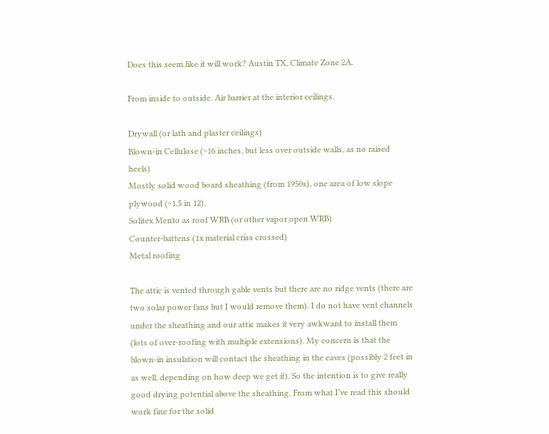Does this seem like it will work? Austin TX, Climate Zone 2A.

From inside to outside. Air barrier at the interior ceilings.

Drywall (or lath and plaster ceilings)
Blown-in Cellulose (~16 inches, but less over outside walls, as no raised heels)
Mostly solid wood board sheathing (from 1950s), one area of low slope plywood (~1.5 in 12).
Solitex Mento as roof WRB (or other vapor open WRB)
Counter-battens (1x material criss crossed)
Metal roofing

The attic is vented through gable vents but there are no ridge vents (there are two solar power fans but I would remove them). I do not have vent channels under the sheathing and our attic makes it very awkward to install them (lots of over-roofing with multiple extensions). My concern is that the blown-in insulation will contact the sheathing in the eaves (possibly 2 feet in as well, depending on how deep we get it). So the intention is to give really good drying potential above the sheathing. From what I’ve read this should work fine for the solid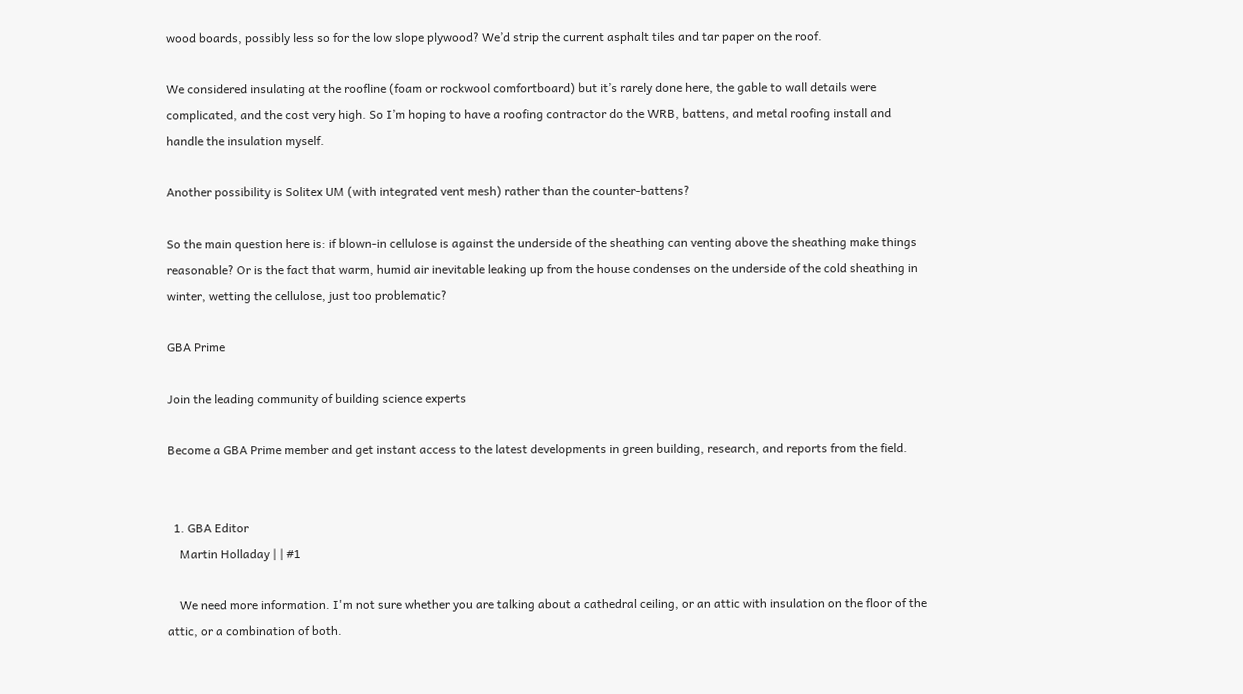wood boards, possibly less so for the low slope plywood? We’d strip the current asphalt tiles and tar paper on the roof.

We considered insulating at the roofline (foam or rockwool comfortboard) but it’s rarely done here, the gable to wall details were complicated, and the cost very high. So I’m hoping to have a roofing contractor do the WRB, battens, and metal roofing install and handle the insulation myself.

Another possibility is Solitex UM (with integrated vent mesh) rather than the counter-battens?

So the main question here is: if blown-in cellulose is against the underside of the sheathing can venting above the sheathing make things reasonable? Or is the fact that warm, humid air inevitable leaking up from the house condenses on the underside of the cold sheathing in winter, wetting the cellulose, just too problematic?

GBA Prime

Join the leading community of building science experts

Become a GBA Prime member and get instant access to the latest developments in green building, research, and reports from the field.


  1. GBA Editor
    Martin Holladay | | #1

    We need more information. I'm not sure whether you are talking about a cathedral ceiling, or an attic with insulation on the floor of the attic, or a combination of both.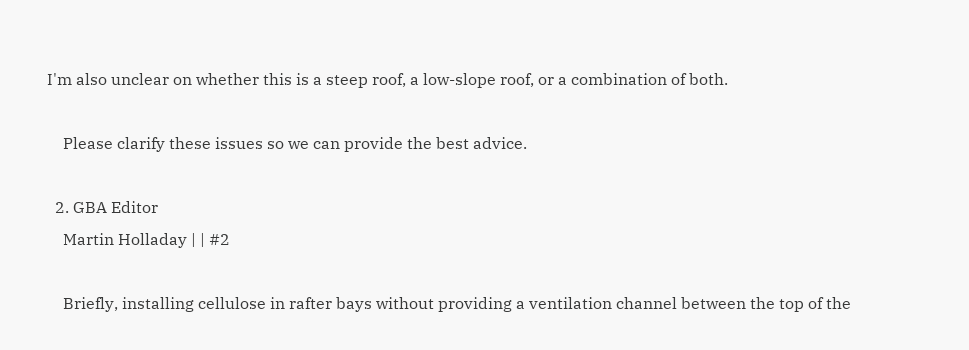I'm also unclear on whether this is a steep roof, a low-slope roof, or a combination of both.

    Please clarify these issues so we can provide the best advice.

  2. GBA Editor
    Martin Holladay | | #2

    Briefly, installing cellulose in rafter bays without providing a ventilation channel between the top of the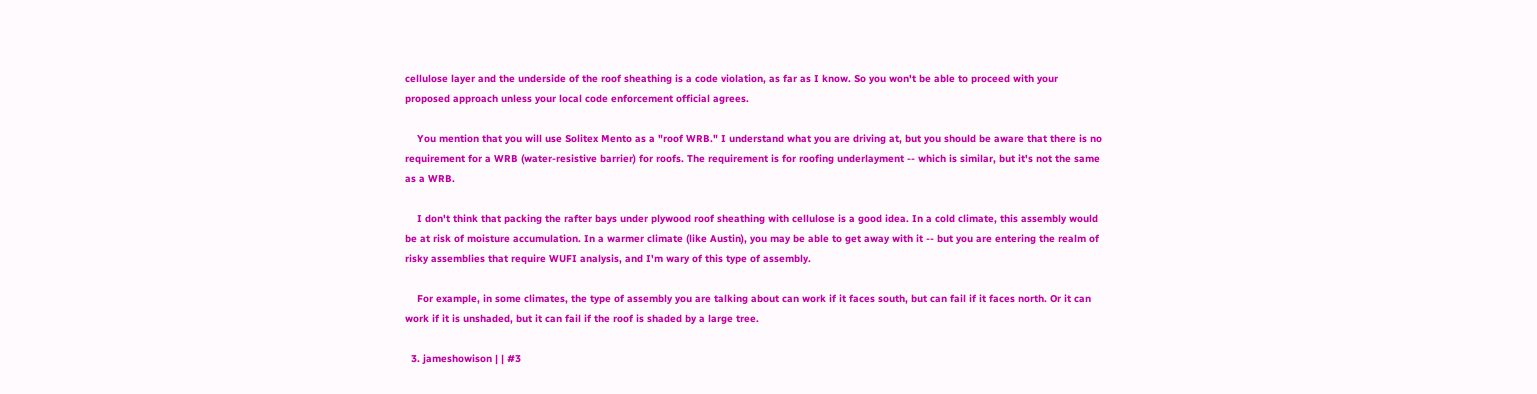cellulose layer and the underside of the roof sheathing is a code violation, as far as I know. So you won't be able to proceed with your proposed approach unless your local code enforcement official agrees.

    You mention that you will use Solitex Mento as a "roof WRB." I understand what you are driving at, but you should be aware that there is no requirement for a WRB (water-resistive barrier) for roofs. The requirement is for roofing underlayment -- which is similar, but it's not the same as a WRB.

    I don't think that packing the rafter bays under plywood roof sheathing with cellulose is a good idea. In a cold climate, this assembly would be at risk of moisture accumulation. In a warmer climate (like Austin), you may be able to get away with it -- but you are entering the realm of risky assemblies that require WUFI analysis, and I'm wary of this type of assembly.

    For example, in some climates, the type of assembly you are talking about can work if it faces south, but can fail if it faces north. Or it can work if it is unshaded, but it can fail if the roof is shaded by a large tree.

  3. jameshowison | | #3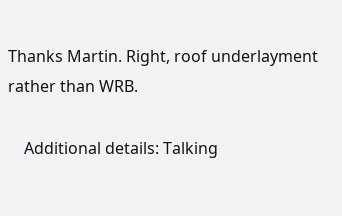Thanks Martin. Right, roof underlayment rather than WRB.

    Additional details: Talking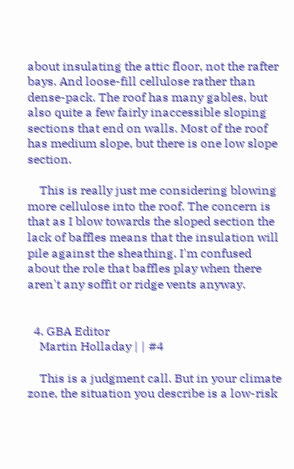about insulating the attic floor, not the rafter bays. And loose-fill cellulose rather than dense-pack. The roof has many gables, but also quite a few fairly inaccessible sloping sections that end on walls. Most of the roof has medium slope, but there is one low slope section.

    This is really just me considering blowing more cellulose into the roof. The concern is that as I blow towards the sloped section the lack of baffles means that the insulation will pile against the sheathing. I'm confused about the role that baffles play when there aren't any soffit or ridge vents anyway.


  4. GBA Editor
    Martin Holladay | | #4

    This is a judgment call. But in your climate zone, the situation you describe is a low-risk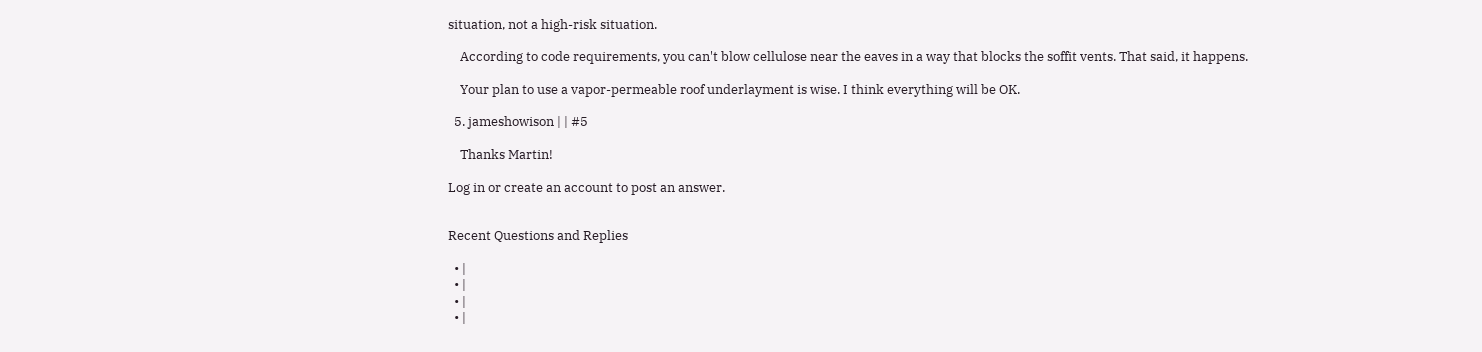situation, not a high-risk situation.

    According to code requirements, you can't blow cellulose near the eaves in a way that blocks the soffit vents. That said, it happens.

    Your plan to use a vapor-permeable roof underlayment is wise. I think everything will be OK.

  5. jameshowison | | #5

    Thanks Martin!

Log in or create an account to post an answer.


Recent Questions and Replies

  • |
  • |
  • |
  • |